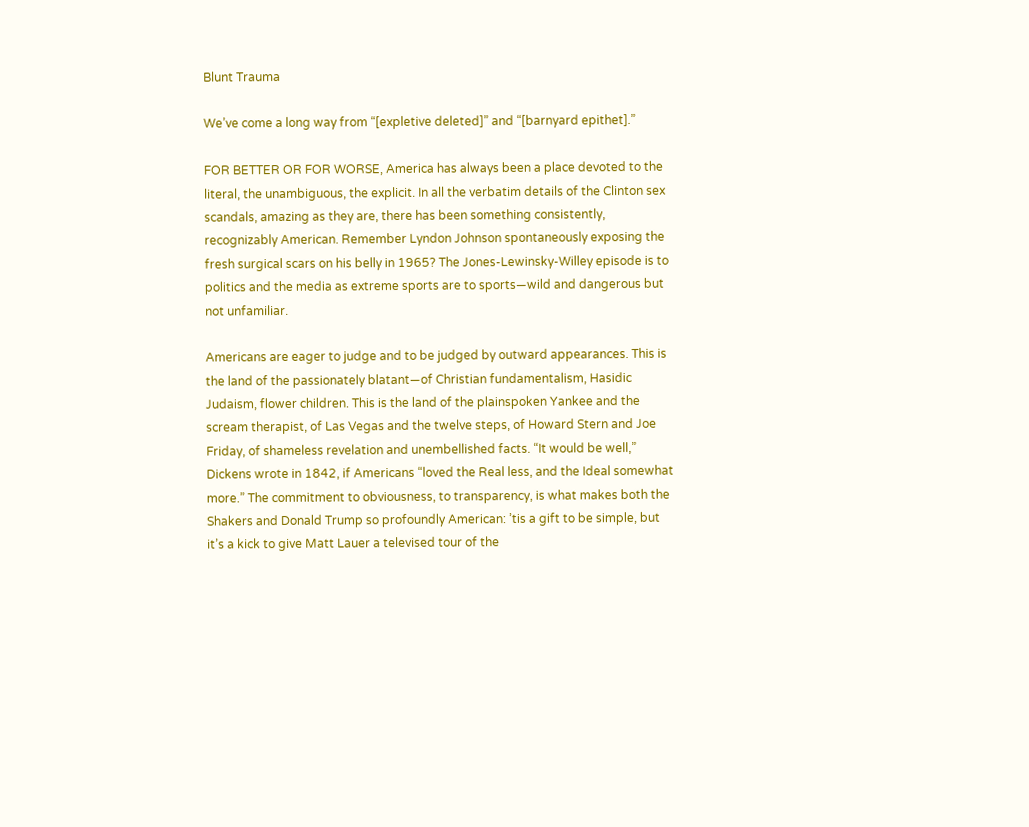Blunt Trauma

We’ve come a long way from “[expletive deleted]” and “[barnyard epithet].”

FOR BETTER OR FOR WORSE, America has always been a place devoted to the literal, the unambiguous, the explicit. In all the verbatim details of the Clinton sex scandals, amazing as they are, there has been something consistently, recognizably American. Remember Lyndon Johnson spontaneously exposing the fresh surgical scars on his belly in 1965? The Jones-Lewinsky-Willey episode is to politics and the media as extreme sports are to sports—wild and dangerous but not unfamiliar.

Americans are eager to judge and to be judged by outward appearances. This is the land of the passionately blatant—of Christian fundamentalism, Hasidic Judaism, flower children. This is the land of the plainspoken Yankee and the scream therapist, of Las Vegas and the twelve steps, of Howard Stern and Joe Friday, of shameless revelation and unembellished facts. “It would be well,” Dickens wrote in 1842, if Americans “loved the Real less, and the Ideal somewhat more.” The commitment to obviousness, to transparency, is what makes both the Shakers and Donald Trump so profoundly American: ’tis a gift to be simple, but it’s a kick to give Matt Lauer a televised tour of the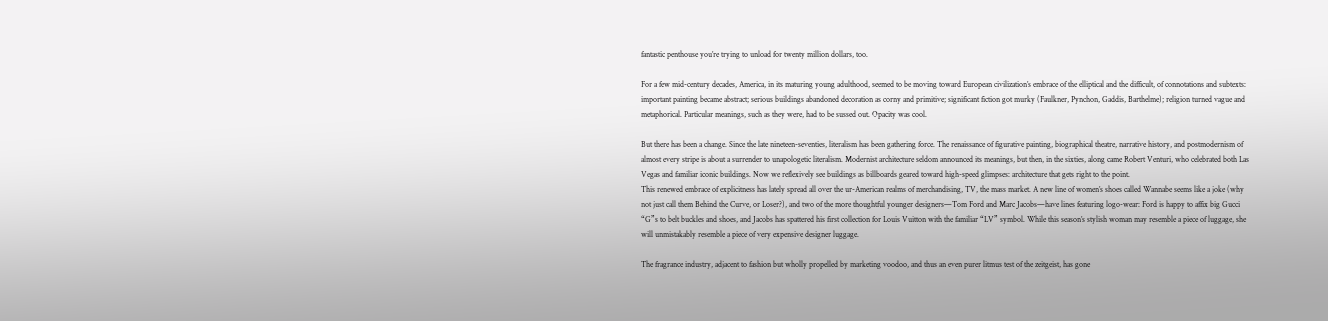fantastic penthouse you’re trying to unload for twenty million dollars, too.

For a few mid-century decades, America, in its maturing young adulthood, seemed to be moving toward European civilization’s embrace of the elliptical and the difficult, of connotations and subtexts: important painting became abstract; serious buildings abandoned decoration as corny and primitive; significant fiction got murky (Faulkner, Pynchon, Gaddis, Barthelme); religion turned vague and metaphorical. Particular meanings, such as they were, had to be sussed out. Opacity was cool.

But there has been a change. Since the late nineteen-seventies, literalism has been gathering force. The renaissance of figurative painting, biographical theatre, narrative history, and postmodernism of almost every stripe is about a surrender to unapologetic literalism. Modernist architecture seldom announced its meanings, but then, in the sixties, along came Robert Venturi, who celebrated both Las Vegas and familiar iconic buildings. Now we reflexively see buildings as billboards geared toward high-speed glimpses: architecture that gets right to the point.
This renewed embrace of explicitness has lately spread all over the ur-American realms of merchandising, TV, the mass market. A new line of women’s shoes called Wannabe seems like a joke (why not just call them Behind the Curve, or Loser?), and two of the more thoughtful younger designers—Tom Ford and Marc Jacobs—have lines featuring logo-wear: Ford is happy to affix big Gucci “G”s to belt buckles and shoes, and Jacobs has spattered his first collection for Louis Vuitton with the familiar “LV” symbol. While this season’s stylish woman may resemble a piece of luggage, she will unmistakably resemble a piece of very expensive designer luggage.

The fragrance industry, adjacent to fashion but wholly propelled by marketing voodoo, and thus an even purer litmus test of the zeitgeist, has gone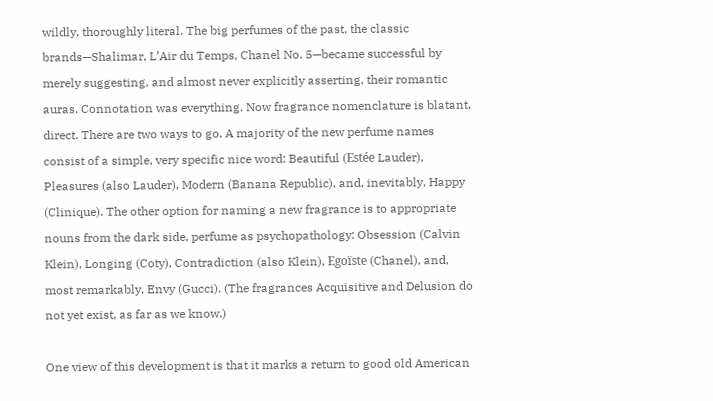wildly, thoroughly literal. The big perfumes of the past, the classic brands—Shalimar, L’Air du Temps, Chanel No. 5—became successful by merely suggesting, and almost never explicitly asserting, their romantic auras. Connotation was everything. Now fragrance nomenclature is blatant, direct. There are two ways to go. A majority of the new perfume names consist of a simple, very specific nice word: Beautiful (Estée Lauder), Pleasures (also Lauder), Modern (Banana Republic), and, inevitably, Happy (Clinique). The other option for naming a new fragrance is to appropriate nouns from the dark side, perfume as psychopathology: Obsession (Calvin Klein), Longing (Coty), Contradiction (also Klein), Egoïste (Chanel), and, most remarkably, Envy (Gucci). (The fragrances Acquisitive and Delusion do not yet exist, as far as we know.)

One view of this development is that it marks a return to good old American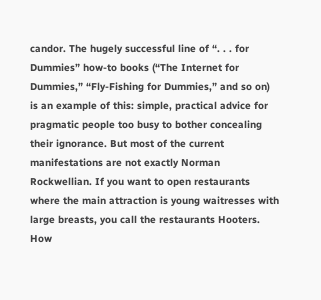candor. The hugely successful line of “. . . for Dummies” how-to books (“The Internet for Dummies,” “Fly-Fishing for Dummies,” and so on) is an example of this: simple, practical advice for pragmatic people too busy to bother concealing their ignorance. But most of the current manifestations are not exactly Norman Rockwellian. If you want to open restaurants where the main attraction is young waitresses with large breasts, you call the restaurants Hooters. How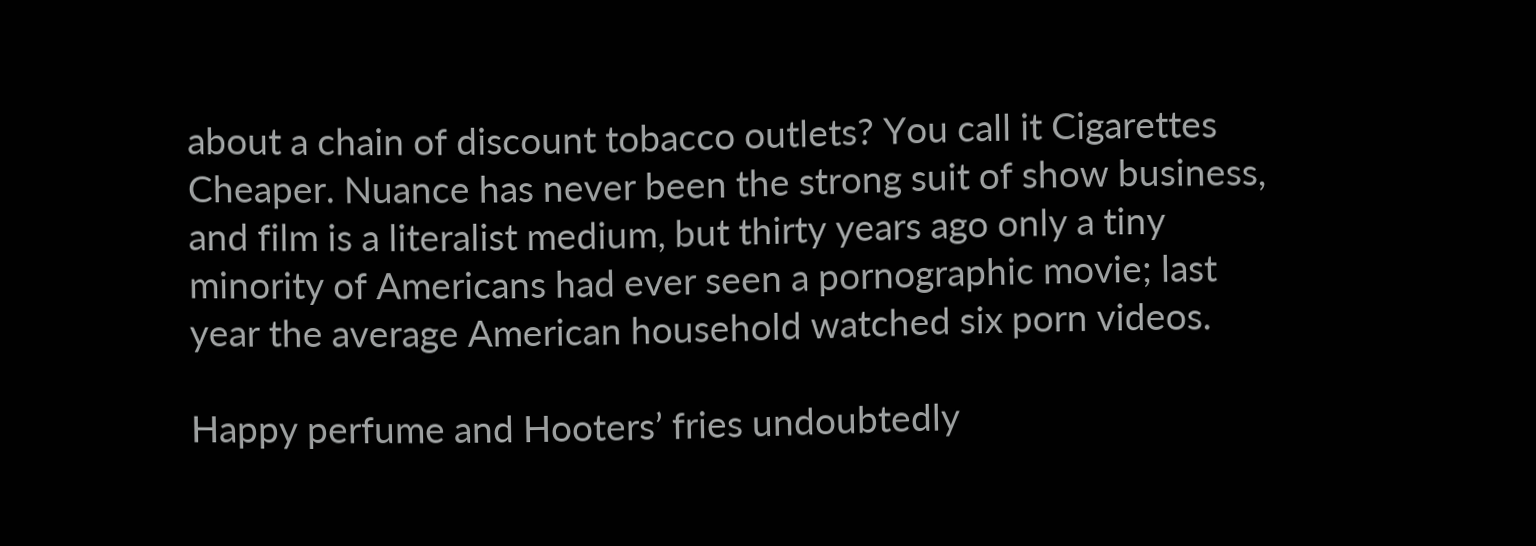about a chain of discount tobacco outlets? You call it Cigarettes Cheaper. Nuance has never been the strong suit of show business, and film is a literalist medium, but thirty years ago only a tiny minority of Americans had ever seen a pornographic movie; last year the average American household watched six porn videos.

Happy perfume and Hooters’ fries undoubtedly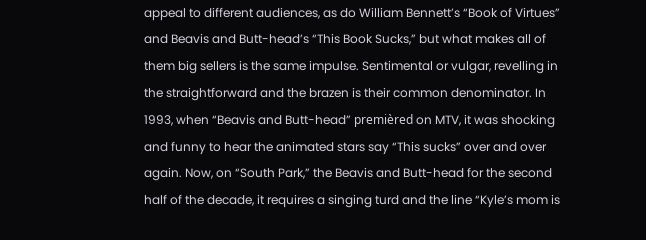appeal to different audiences, as do William Bennett’s “Book of Virtues” and Beavis and Butt-head’s “This Book Sucks,” but what makes all of them big sellers is the same impulse. Sentimental or vulgar, revelling in the straightforward and the brazen is their common denominator. In 1993, when “Beavis and Butt-head” premièred on MTV, it was shocking and funny to hear the animated stars say “This sucks” over and over again. Now, on “South Park,” the Beavis and Butt-head for the second half of the decade, it requires a singing turd and the line “Kyle’s mom is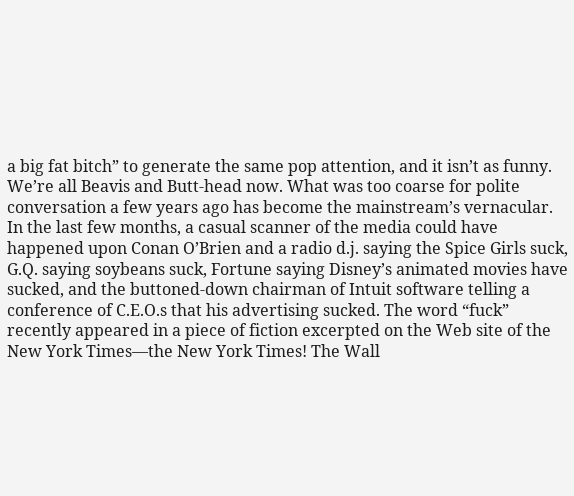a big fat bitch” to generate the same pop attention, and it isn’t as funny. We’re all Beavis and Butt-head now. What was too coarse for polite conversation a few years ago has become the mainstream’s vernacular.
In the last few months, a casual scanner of the media could have happened upon Conan O’Brien and a radio d.j. saying the Spice Girls suck, G.Q. saying soybeans suck, Fortune saying Disney’s animated movies have sucked, and the buttoned-down chairman of Intuit software telling a conference of C.E.O.s that his advertising sucked. The word “fuck” recently appeared in a piece of fiction excerpted on the Web site of the New York Times—the New York Times! The Wall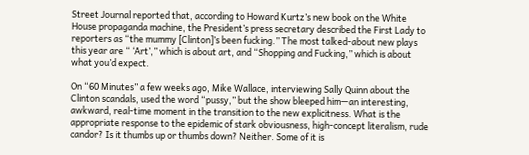Street Journal reported that, according to Howard Kurtz’s new book on the White House propaganda machine, the President’s press secretary described the First Lady to reporters as “the mummy [Clinton]’s been fucking.” The most talked-about new plays this year are “ ‘Art’,” which is about art, and “Shopping and Fucking,” which is about what you’d expect.

On “60 Minutes” a few weeks ago, Mike Wallace, interviewing Sally Quinn about the Clinton scandals, used the word “pussy,” but the show bleeped him—an interesting, awkward, real-time moment in the transition to the new explicitness. What is the appropriate response to the epidemic of stark obviousness, high-concept literalism, rude candor? Is it thumbs up or thumbs down? Neither. Some of it is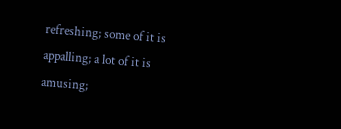refreshing; some of it is appalling; a lot of it is amusing;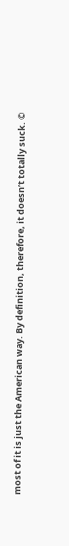most of it is just the American way. By definition, therefore, it doesn’t totally suck. ©